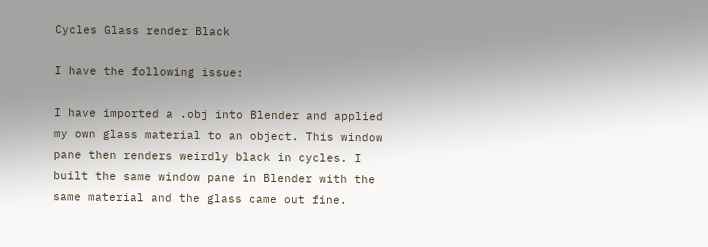Cycles Glass render Black

I have the following issue:

I have imported a .obj into Blender and applied my own glass material to an object. This window pane then renders weirdly black in cycles. I built the same window pane in Blender with the same material and the glass came out fine.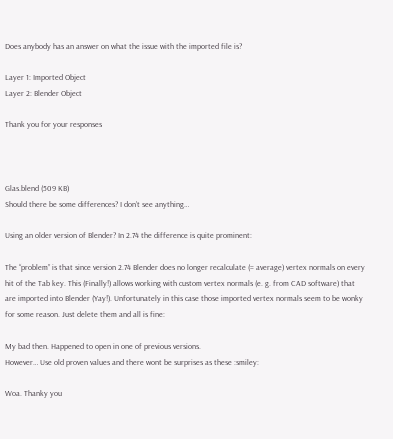Does anybody has an answer on what the issue with the imported file is?

Layer 1: Imported Object
Layer 2: Blender Object

Thank you for your responses



Glas.blend (509 KB)
Should there be some differences? I don’t see anything…

Using an older version of Blender? In 2.74 the difference is quite prominent:

The “problem” is that since version 2.74 Blender does no longer recalculate (= average) vertex normals on every hit of the Tab key. This (Finally!) allows working with custom vertex normals (e. g. from CAD software) that are imported into Blender (Yay!). Unfortunately in this case those imported vertex normals seem to be wonky for some reason. Just delete them and all is fine:

My bad then. Happened to open in one of previous versions.
However… Use old proven values and there wont be surprises as these :smiley:

Woa. Thanky you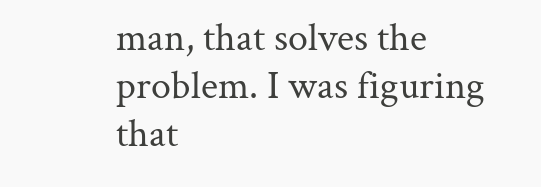man, that solves the problem. I was figuring that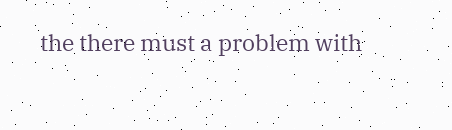the there must a problem with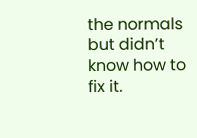the normals but didn’t know how to fix it.